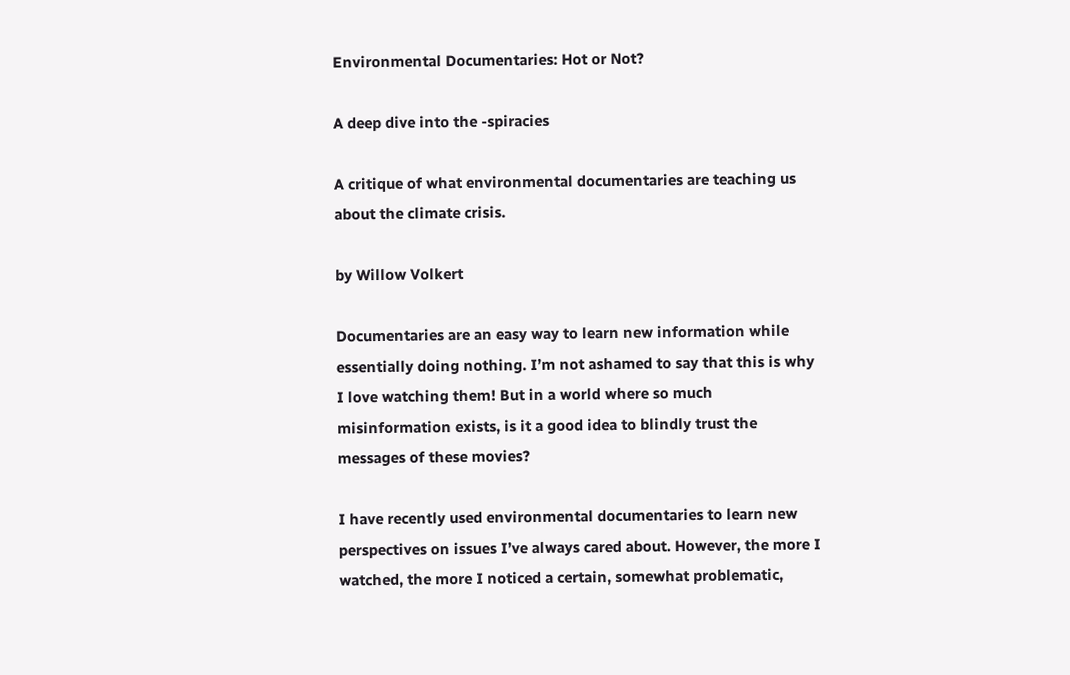Environmental Documentaries: Hot or Not?

A deep dive into the -spiracies

A critique of what environmental documentaries are teaching us about the climate crisis.

by Willow Volkert

Documentaries are an easy way to learn new information while essentially doing nothing. I’m not ashamed to say that this is why I love watching them! But in a world where so much misinformation exists, is it a good idea to blindly trust the messages of these movies?

I have recently used environmental documentaries to learn new perspectives on issues I’ve always cared about. However, the more I watched, the more I noticed a certain, somewhat problematic,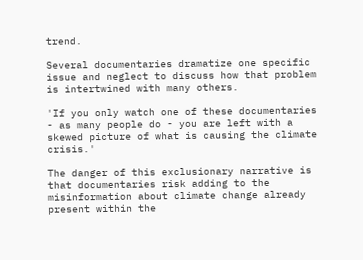trend.

Several documentaries dramatize one specific issue and neglect to discuss how that problem is intertwined with many others.

'If you only watch one of these documentaries - as many people do - you are left with a skewed picture of what is causing the climate crisis.'

The danger of this exclusionary narrative is that documentaries risk adding to the misinformation about climate change already present within the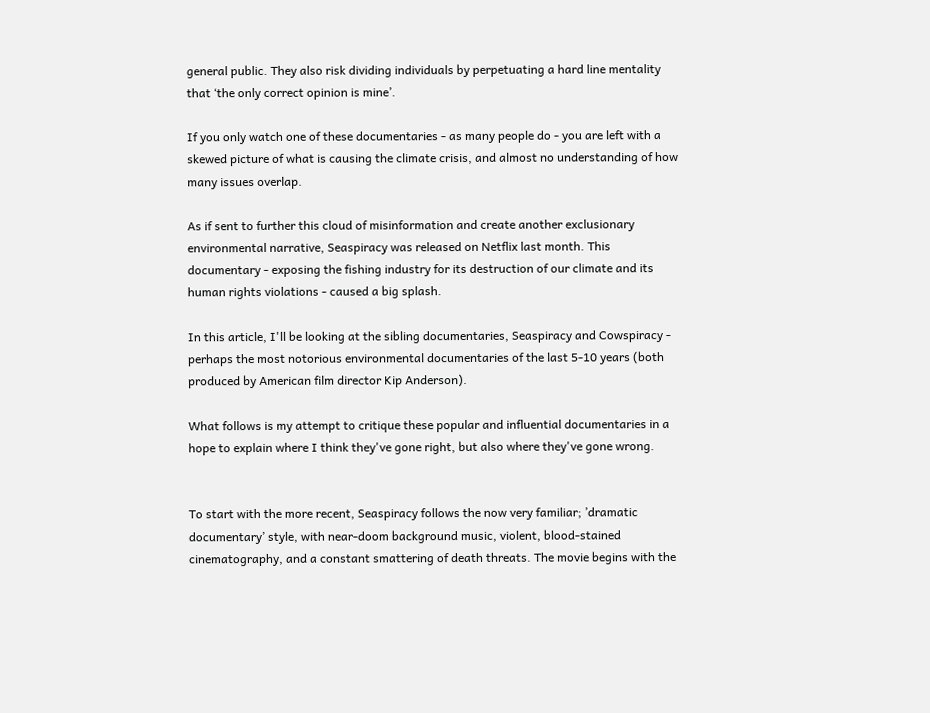general public. They also risk dividing individuals by perpetuating a hard line mentality that ‘the only correct opinion is mine’.

If you only watch one of these documentaries - as many people do - you are left with a skewed picture of what is causing the climate crisis, and almost no understanding of how many issues overlap.

As if sent to further this cloud of misinformation and create another exclusionary environmental narrative, Seaspiracy was released on Netflix last month. This documentary - exposing the fishing industry for its destruction of our climate and its human rights violations - caused a big splash.

In this article, I'll be looking at the sibling documentaries, Seaspiracy and Cowspiracy - perhaps the most notorious environmental documentaries of the last 5-10 years (both produced by American film director Kip Anderson).

What follows is my attempt to critique these popular and influential documentaries in a hope to explain where I think they've gone right, but also where they've gone wrong.


To start with the more recent, Seaspiracy follows the now very familiar; ’dramatic documentary’ style, with near-doom background music, violent, blood-stained cinematography, and a constant smattering of death threats. The movie begins with the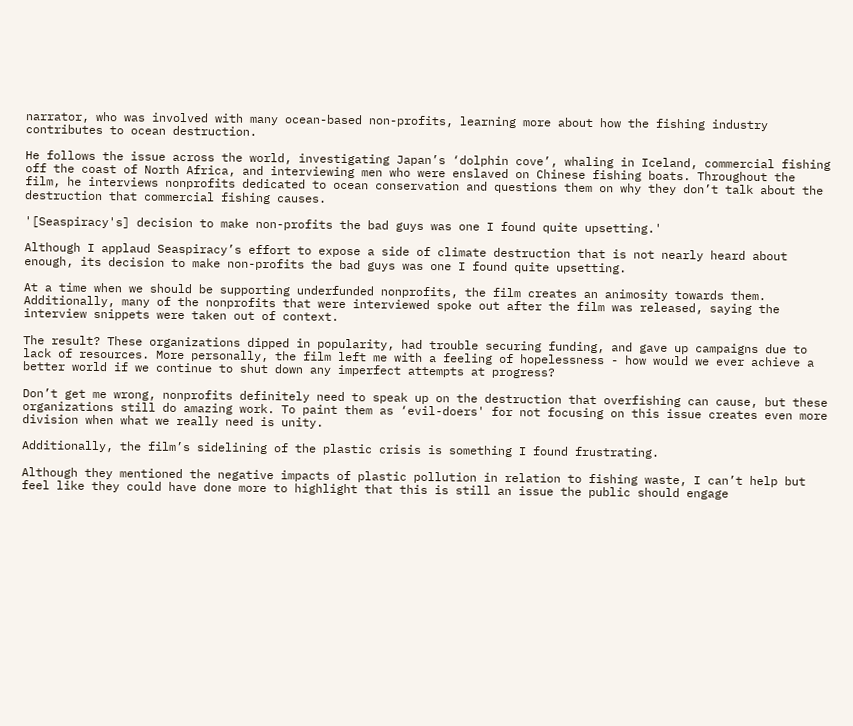narrator, who was involved with many ocean-based non-profits, learning more about how the fishing industry contributes to ocean destruction.

He follows the issue across the world, investigating Japan’s ‘dolphin cove’, whaling in Iceland, commercial fishing off the coast of North Africa, and interviewing men who were enslaved on Chinese fishing boats. Throughout the film, he interviews nonprofits dedicated to ocean conservation and questions them on why they don’t talk about the destruction that commercial fishing causes.

'[Seaspiracy's] decision to make non-profits the bad guys was one I found quite upsetting.'

Although I applaud Seaspiracy’s effort to expose a side of climate destruction that is not nearly heard about enough, its decision to make non-profits the bad guys was one I found quite upsetting.

At a time when we should be supporting underfunded nonprofits, the film creates an animosity towards them. Additionally, many of the nonprofits that were interviewed spoke out after the film was released, saying the interview snippets were taken out of context.

The result? These organizations dipped in popularity, had trouble securing funding, and gave up campaigns due to lack of resources. More personally, the film left me with a feeling of hopelessness - how would we ever achieve a better world if we continue to shut down any imperfect attempts at progress?

Don’t get me wrong, nonprofits definitely need to speak up on the destruction that overfishing can cause, but these organizations still do amazing work. To paint them as ‘evil-doers' for not focusing on this issue creates even more division when what we really need is unity.

Additionally, the film’s sidelining of the plastic crisis is something I found frustrating.

Although they mentioned the negative impacts of plastic pollution in relation to fishing waste, I can’t help but feel like they could have done more to highlight that this is still an issue the public should engage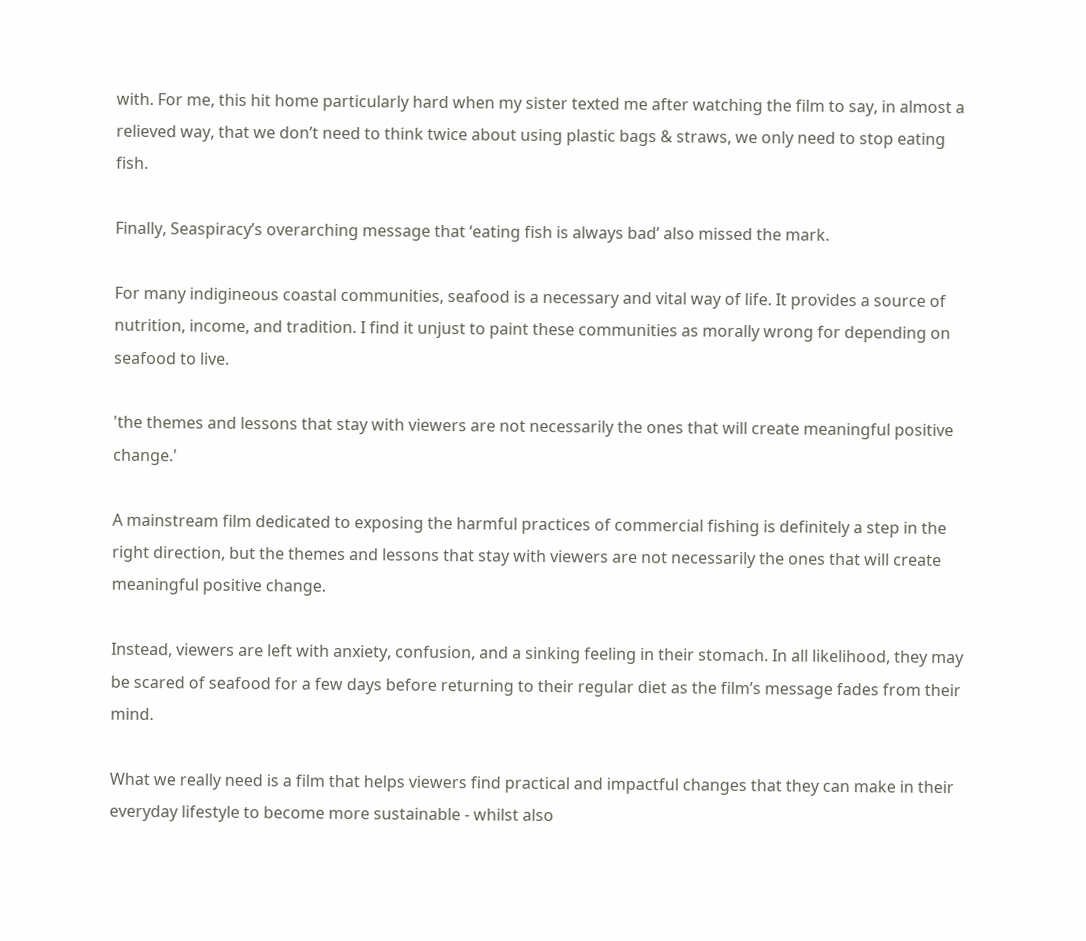with. For me, this hit home particularly hard when my sister texted me after watching the film to say, in almost a relieved way, that we don’t need to think twice about using plastic bags & straws, we only need to stop eating fish.

Finally, Seaspiracy’s overarching message that ‘eating fish is always bad’ also missed the mark.

For many indigineous coastal communities, seafood is a necessary and vital way of life. It provides a source of nutrition, income, and tradition. I find it unjust to paint these communities as morally wrong for depending on seafood to live.

'the themes and lessons that stay with viewers are not necessarily the ones that will create meaningful positive change.'

A mainstream film dedicated to exposing the harmful practices of commercial fishing is definitely a step in the right direction, but the themes and lessons that stay with viewers are not necessarily the ones that will create meaningful positive change.

Instead, viewers are left with anxiety, confusion, and a sinking feeling in their stomach. In all likelihood, they may be scared of seafood for a few days before returning to their regular diet as the film’s message fades from their mind.

What we really need is a film that helps viewers find practical and impactful changes that they can make in their everyday lifestyle to become more sustainable - whilst also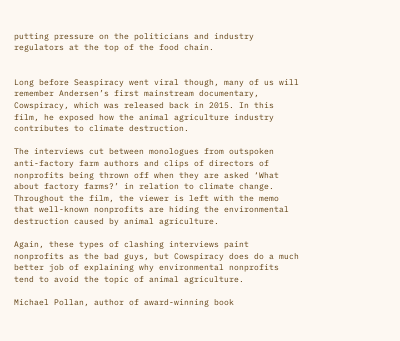putting pressure on the politicians and industry regulators at the top of the food chain.


Long before Seaspiracy went viral though, many of us will remember Andersen’s first mainstream documentary, Cowspiracy, which was released back in 2015. In this film, he exposed how the animal agriculture industry contributes to climate destruction.

The interviews cut between monologues from outspoken anti-factory farm authors and clips of directors of nonprofits being thrown off when they are asked ‘What about factory farms?’ in relation to climate change. Throughout the film, the viewer is left with the memo that well-known nonprofits are hiding the environmental destruction caused by animal agriculture.

Again, these types of clashing interviews paint nonprofits as the bad guys, but Cowspiracy does do a much better job of explaining why environmental nonprofits tend to avoid the topic of animal agriculture.

Michael Pollan, author of award-winning book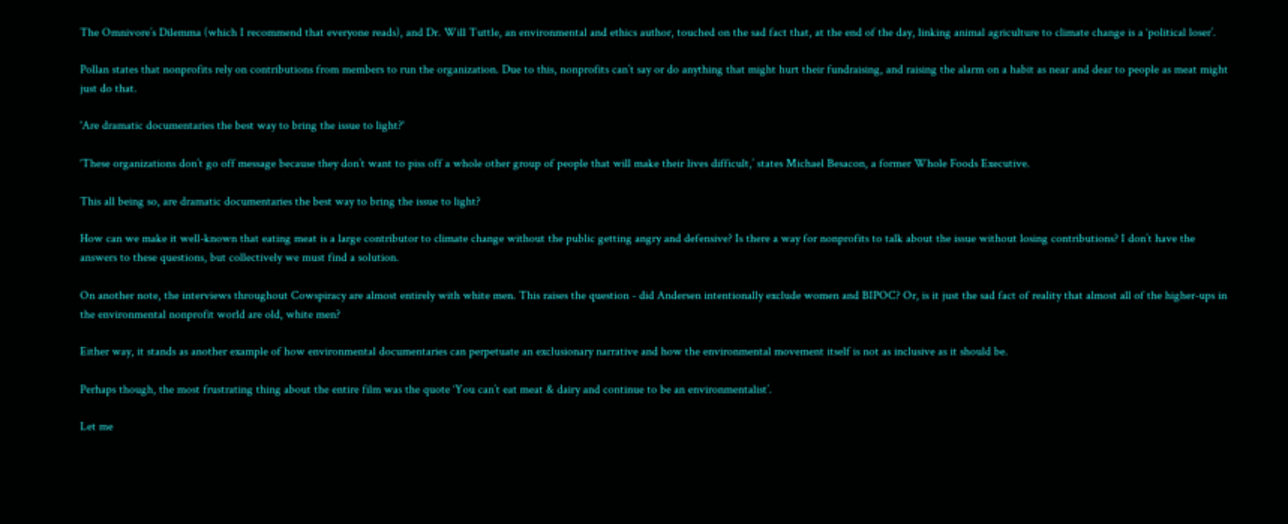The Omnivore’s Dilemma (which I recommend that everyone reads), and Dr. Will Tuttle, an environmental and ethics author, touched on the sad fact that, at the end of the day, linking animal agriculture to climate change is a ‘political loser’.

Pollan states that nonprofits rely on contributions from members to run the organization. Due to this, nonprofits can’t say or do anything that might hurt their fundraising, and raising the alarm on a habit as near and dear to people as meat might just do that.

'Are dramatic documentaries the best way to bring the issue to light?'

‘These organizations don’t go off message because they don’t want to piss off a whole other group of people that will make their lives difficult,’ states Michael Besacon, a former Whole Foods Executive.

This all being so, are dramatic documentaries the best way to bring the issue to light?

How can we make it well-known that eating meat is a large contributor to climate change without the public getting angry and defensive? Is there a way for nonprofits to talk about the issue without losing contributions? I don’t have the answers to these questions, but collectively we must find a solution.

On another note, the interviews throughout Cowspiracy are almost entirely with white men. This raises the question - did Andersen intentionally exclude women and BIPOC? Or, is it just the sad fact of reality that almost all of the higher-ups in the environmental nonprofit world are old, white men?

Either way, it stands as another example of how environmental documentaries can perpetuate an exclusionary narrative and how the environmental movement itself is not as inclusive as it should be.

Perhaps though, the most frustrating thing about the entire film was the quote ‘You can’t eat meat & dairy and continue to be an environmentalist’.

Let me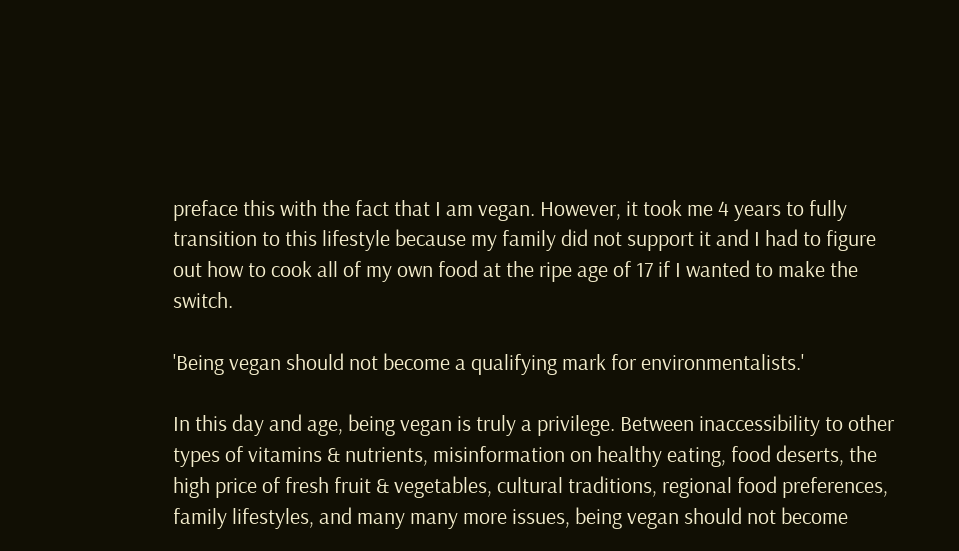preface this with the fact that I am vegan. However, it took me 4 years to fully transition to this lifestyle because my family did not support it and I had to figure out how to cook all of my own food at the ripe age of 17 if I wanted to make the switch.

'Being vegan should not become a qualifying mark for environmentalists.'

In this day and age, being vegan is truly a privilege. Between inaccessibility to other types of vitamins & nutrients, misinformation on healthy eating, food deserts, the high price of fresh fruit & vegetables, cultural traditions, regional food preferences, family lifestyles, and many many more issues, being vegan should not become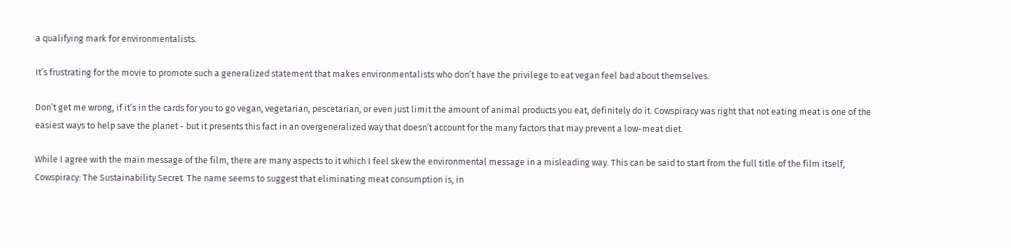a qualifying mark for environmentalists.

It’s frustrating for the movie to promote such a generalized statement that makes environmentalists who don’t have the privilege to eat vegan feel bad about themselves.

Don’t get me wrong, if it’s in the cards for you to go vegan, vegetarian, pescetarian, or even just limit the amount of animal products you eat, definitely do it. Cowspiracy was right that not eating meat is one of the easiest ways to help save the planet - but it presents this fact in an overgeneralized way that doesn’t account for the many factors that may prevent a low-meat diet.

While I agree with the main message of the film, there are many aspects to it which I feel skew the environmental message in a misleading way. This can be said to start from the full title of the film itself, Cowspiracy: The Sustainability Secret. The name seems to suggest that eliminating meat consumption is, in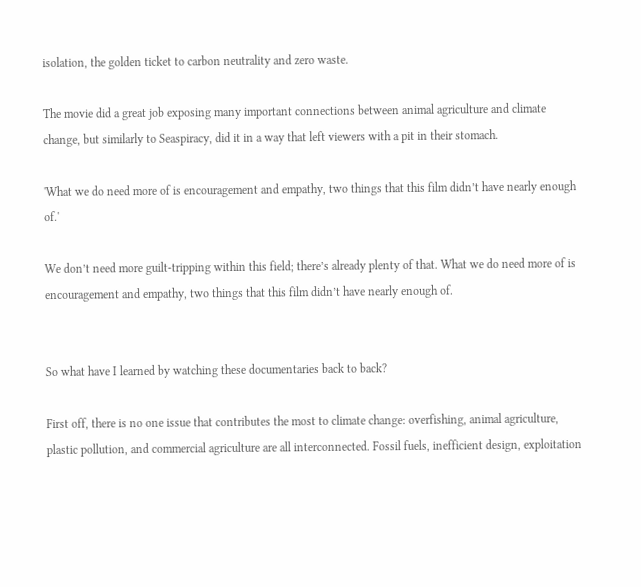isolation, the golden ticket to carbon neutrality and zero waste.

The movie did a great job exposing many important connections between animal agriculture and climate change, but similarly to Seaspiracy, did it in a way that left viewers with a pit in their stomach.

'What we do need more of is encouragement and empathy, two things that this film didn’t have nearly enough of.'

We don’t need more guilt-tripping within this field; there’s already plenty of that. What we do need more of is encouragement and empathy, two things that this film didn’t have nearly enough of.


So what have I learned by watching these documentaries back to back?

First off, there is no one issue that contributes the most to climate change: overfishing, animal agriculture, plastic pollution, and commercial agriculture are all interconnected. Fossil fuels, inefficient design, exploitation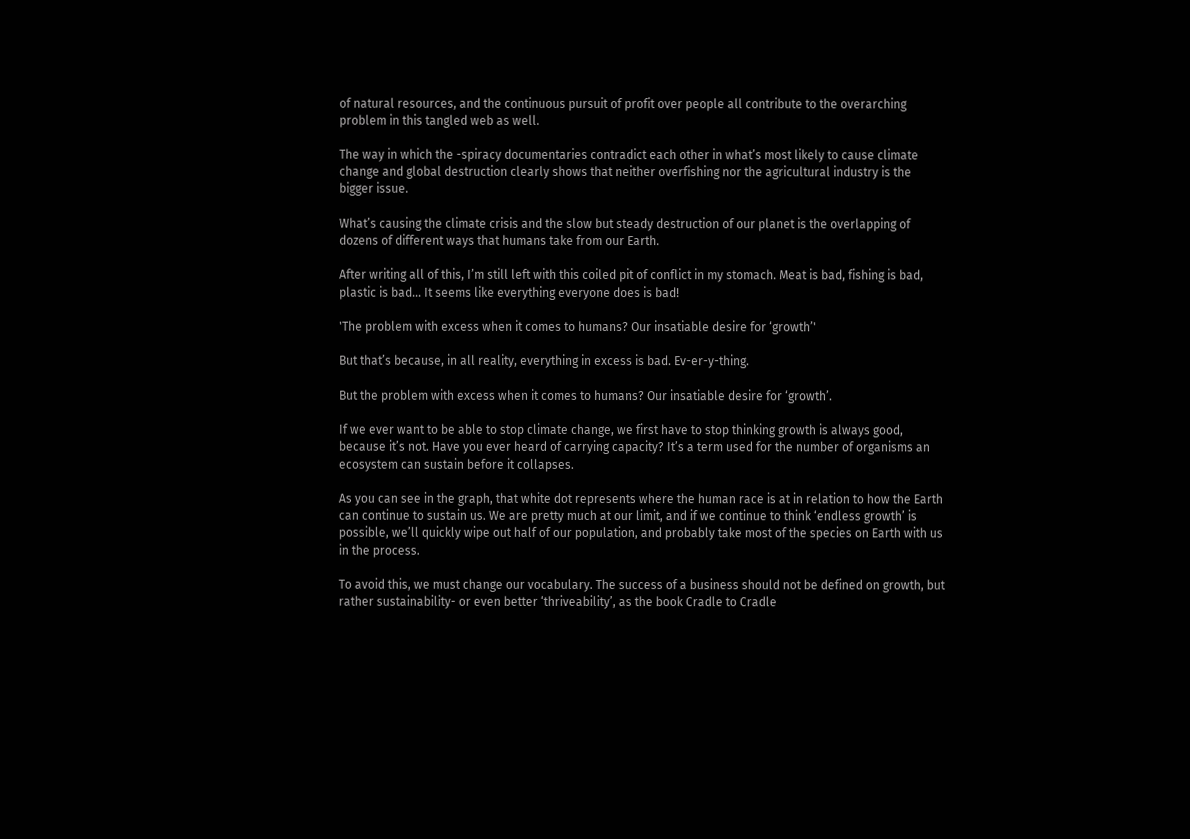of natural resources, and the continuous pursuit of profit over people all contribute to the overarching problem in this tangled web as well.

The way in which the -spiracy documentaries contradict each other in what’s most likely to cause climate change and global destruction clearly shows that neither overfishing nor the agricultural industry is the bigger issue.

What’s causing the climate crisis and the slow but steady destruction of our planet is the overlapping of dozens of different ways that humans take from our Earth.

After writing all of this, I’m still left with this coiled pit of conflict in my stomach. Meat is bad, fishing is bad, plastic is bad… It seems like everything everyone does is bad!

'The problem with excess when it comes to humans? Our insatiable desire for ‘growth’'

But that’s because, in all reality, everything in excess is bad. Ev-er-y-thing.

But the problem with excess when it comes to humans? Our insatiable desire for ‘growth’.

If we ever want to be able to stop climate change, we first have to stop thinking growth is always good, because it’s not. Have you ever heard of carrying capacity? It’s a term used for the number of organisms an ecosystem can sustain before it collapses.

As you can see in the graph, that white dot represents where the human race is at in relation to how the Earth can continue to sustain us. We are pretty much at our limit, and if we continue to think ‘endless growth’ is possible, we’ll quickly wipe out half of our population, and probably take most of the species on Earth with us in the process.

To avoid this, we must change our vocabulary. The success of a business should not be defined on growth, but rather sustainability- or even better ‘thriveability’, as the book Cradle to Cradle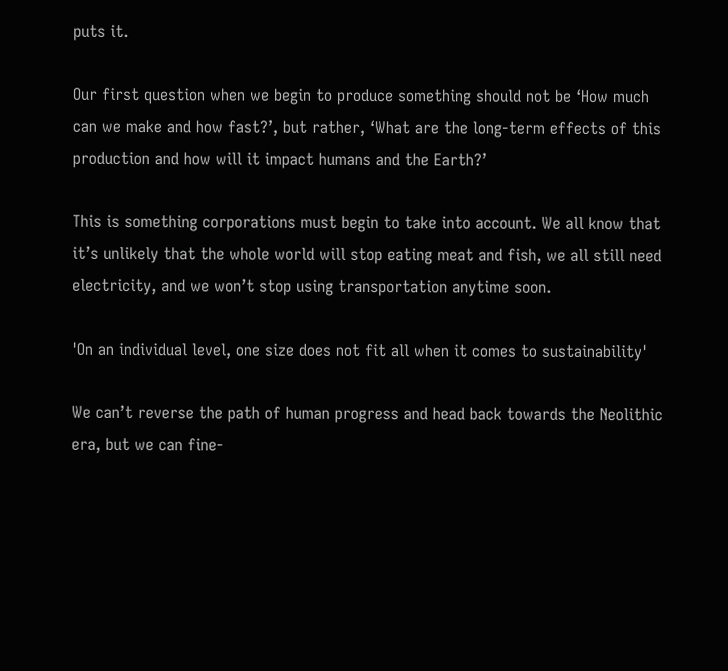puts it.

Our first question when we begin to produce something should not be ‘How much can we make and how fast?’, but rather, ‘What are the long-term effects of this production and how will it impact humans and the Earth?’

This is something corporations must begin to take into account. We all know that it’s unlikely that the whole world will stop eating meat and fish, we all still need electricity, and we won’t stop using transportation anytime soon.

'On an individual level, one size does not fit all when it comes to sustainability'

We can’t reverse the path of human progress and head back towards the Neolithic era, but we can fine-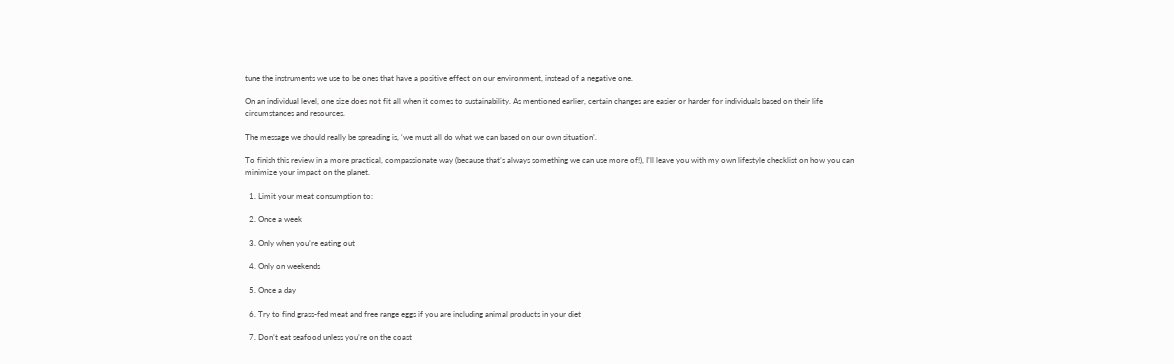tune the instruments we use to be ones that have a positive effect on our environment, instead of a negative one.

On an individual level, one size does not fit all when it comes to sustainability. As mentioned earlier, certain changes are easier or harder for individuals based on their life circumstances and resources.

The message we should really be spreading is, ‘we must all do what we can based on our own situation’.

To finish this review in a more practical, compassionate way (because that’s always something we can use more of!), I’ll leave you with my own lifestyle checklist on how you can minimize your impact on the planet.

  1. Limit your meat consumption to:

  2. Once a week

  3. Only when you’re eating out

  4. Only on weekends

  5. Once a day

  6. Try to find grass-fed meat and free range eggs if you are including animal products in your diet

  7. Don’t eat seafood unless you’re on the coast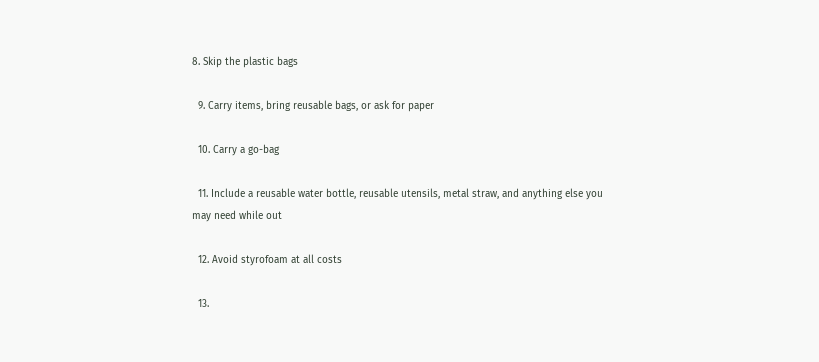8. Skip the plastic bags

  9. Carry items, bring reusable bags, or ask for paper

  10. Carry a go-bag

  11. Include a reusable water bottle, reusable utensils, metal straw, and anything else you may need while out

  12. Avoid styrofoam at all costs

  13.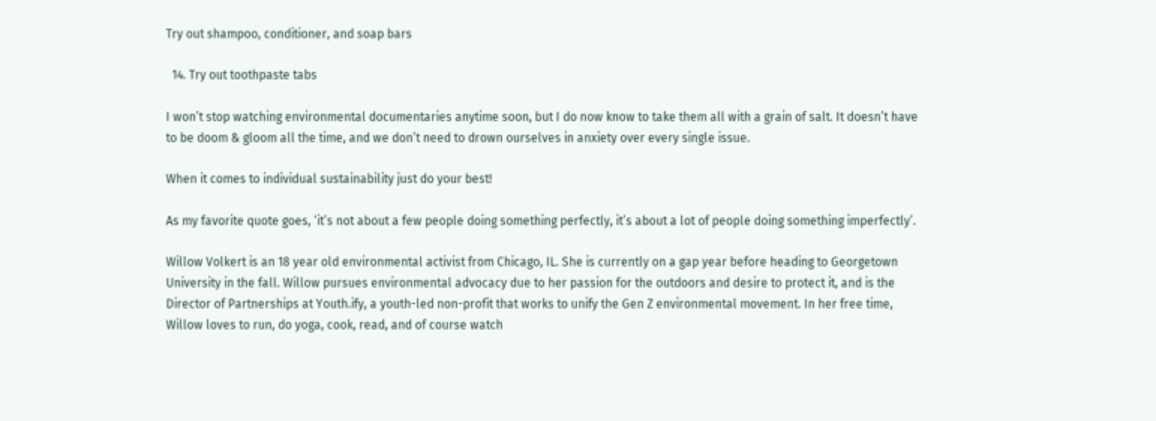Try out shampoo, conditioner, and soap bars

  14. Try out toothpaste tabs

I won’t stop watching environmental documentaries anytime soon, but I do now know to take them all with a grain of salt. It doesn’t have to be doom & gloom all the time, and we don’t need to drown ourselves in anxiety over every single issue.

When it comes to individual sustainability just do your best!

As my favorite quote goes, ‘it’s not about a few people doing something perfectly, it’s about a lot of people doing something imperfectly’.

Willow Volkert is an 18 year old environmental activist from Chicago, IL. She is currently on a gap year before heading to Georgetown University in the fall. Willow pursues environmental advocacy due to her passion for the outdoors and desire to protect it, and is the Director of Partnerships at Youth.ify, a youth-led non-profit that works to unify the Gen Z environmental movement. In her free time, Willow loves to run, do yoga, cook, read, and of course watch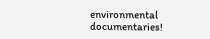environmental documentaries!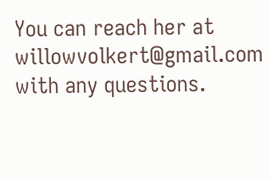You can reach her at willowvolkert@gmail.com with any questions.